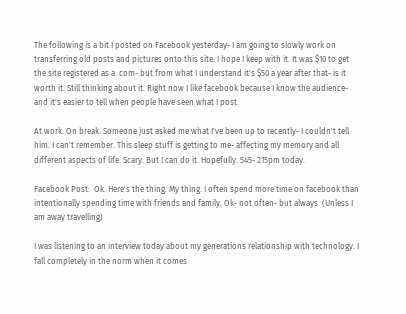The following is a bit I posted on Facebook yesterday- I am going to slowly work on transferring old posts and pictures onto this site. I hope I keep with it. It was $10 to get the site registered as a .com- but from what I understand it's $50 a year after that- is it worth it. Still thinking about it. Right now I like facebook because I know the audience- and it's easier to tell when people have seen what I post.

At work. On break. Someone just asked me what I've been up to recently- I couldn't tell him. I can't remember. This sleep stuff is getting to me- affecting my memory and all different aspects of life. Scary. But I can do it. Hopefully. 545- 215pm today.

Facebook Post:  Ok. Here's the thing. My thing. I often spend more time on facebook than intentionally spending time with friends and family. Ok- not often- but always. (Unless I am away travelling)

I was listening to an interview today about my generations relationship with technology. I fall completely in the norm when it comes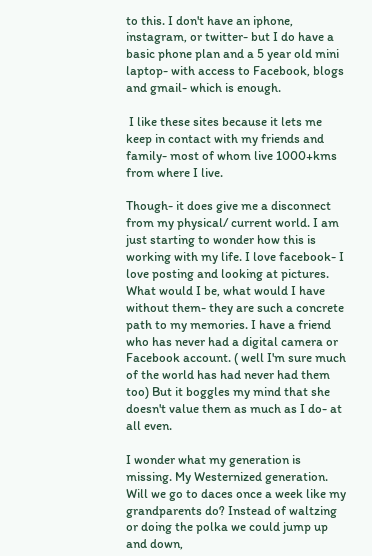to this. I don't have an iphone, instagram, or twitter- but I do have a basic phone plan and a 5 year old mini laptop- with access to Facebook, blogs and gmail- which is enough.

 I like these sites because it lets me keep in contact with my friends and family- most of whom live 1000+kms from where I live.

Though- it does give me a disconnect from my physical/ current world. I am just starting to wonder how this is working with my life. I love facebook- I love posting and looking at pictures. What would I be, what would I have without them- they are such a concrete path to my memories. I have a friend who has never had a digital camera or Facebook account. ( well I'm sure much of the world has had never had them too) But it boggles my mind that she doesn't value them as much as I do- at all even.

I wonder what my generation is missing. My Westernized generation. Will we go to daces once a week like my grandparents do? Instead of waltzing or doing the polka we could jump up and down,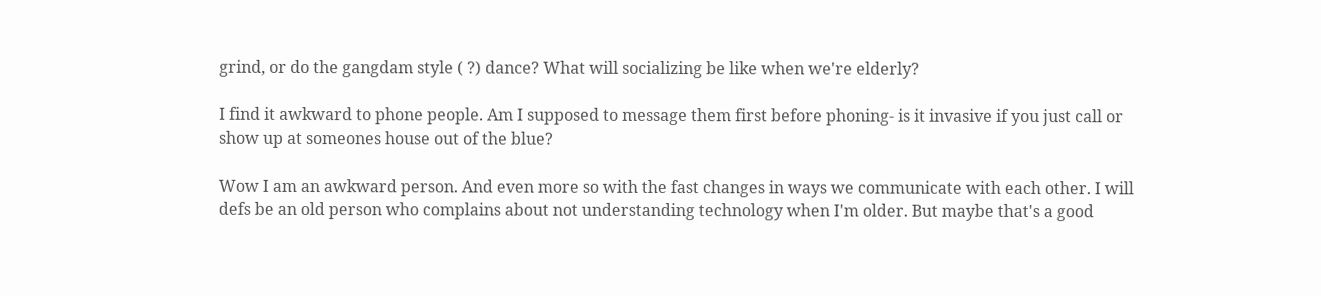grind, or do the gangdam style ( ?) dance? What will socializing be like when we're elderly?

I find it awkward to phone people. Am I supposed to message them first before phoning- is it invasive if you just call or show up at someones house out of the blue?

Wow I am an awkward person. And even more so with the fast changes in ways we communicate with each other. I will defs be an old person who complains about not understanding technology when I'm older. But maybe that's a good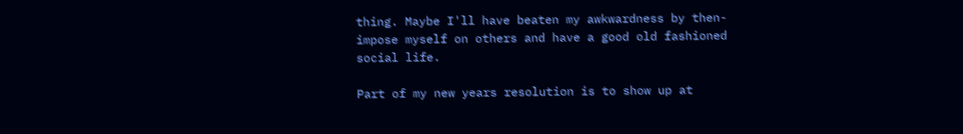thing. Maybe I'll have beaten my awkwardness by then- impose myself on others and have a good old fashioned social life.

Part of my new years resolution is to show up at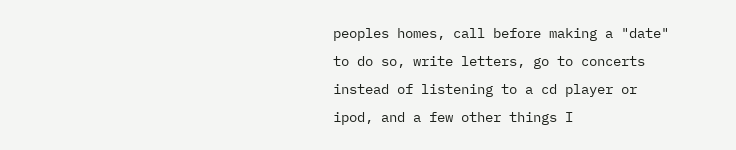peoples homes, call before making a "date" to do so, write letters, go to concerts instead of listening to a cd player or ipod, and a few other things I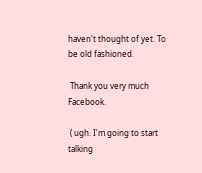haven't thought of yet. To be old fashioned.

 Thank you very much Facebook.

 ( ugh. I'm going to start talking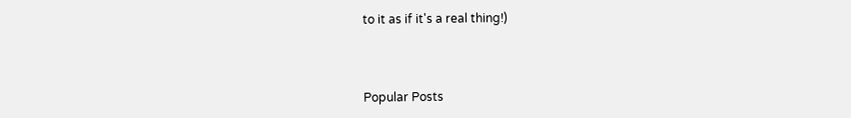to it as if it's a real thing!)



Popular Posts